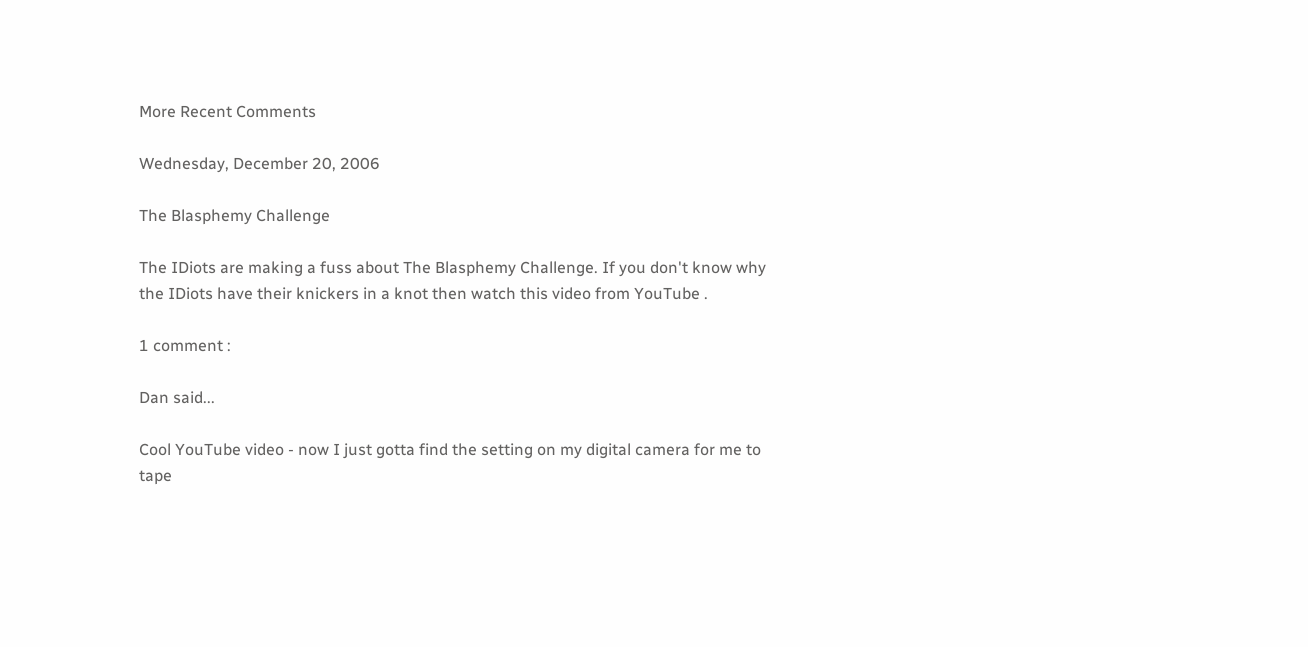More Recent Comments

Wednesday, December 20, 2006

The Blasphemy Challenge

The IDiots are making a fuss about The Blasphemy Challenge. If you don't know why the IDiots have their knickers in a knot then watch this video from YouTube .

1 comment :

Dan said...

Cool YouTube video - now I just gotta find the setting on my digital camera for me to tape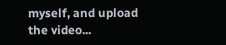myself, and upload the video...